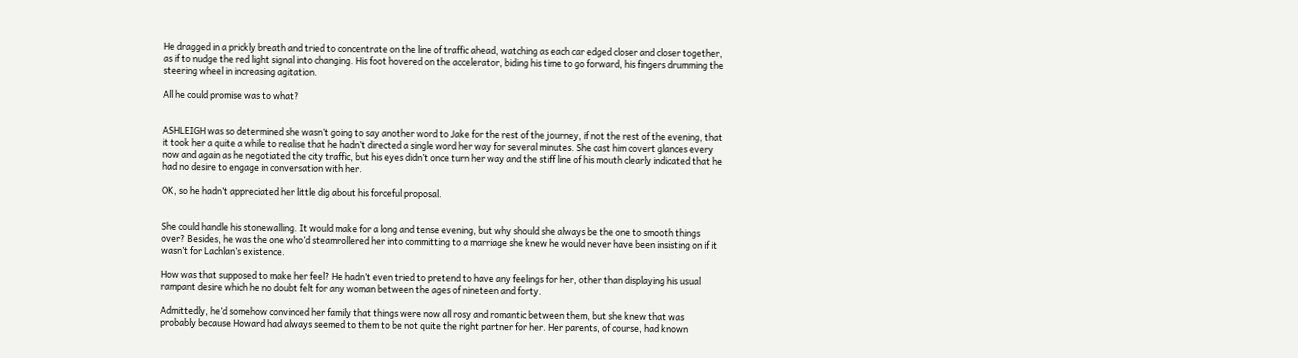He dragged in a prickly breath and tried to concentrate on the line of traffic ahead, watching as each car edged closer and closer together, as if to nudge the red light signal into changing. His foot hovered on the accelerator, biding his time to go forward, his fingers drumming the steering wheel in increasing agitation.

All he could promise was to what?


ASHLEIGH was so determined she wasn’t going to say another word to Jake for the rest of the journey, if not the rest of the evening, that it took her a quite a while to realise that he hadn’t directed a single word her way for several minutes. She cast him covert glances every now and again as he negotiated the city traffic, but his eyes didn’t once turn her way and the stiff line of his mouth clearly indicated that he had no desire to engage in conversation with her.

OK, so he hadn’t appreciated her little dig about his forceful proposal.


She could handle his stonewalling. It would make for a long and tense evening, but why should she always be the one to smooth things over? Besides, he was the one who’d steamrollered her into committing to a marriage she knew he would never have been insisting on if it wasn’t for Lachlan’s existence.

How was that supposed to make her feel? He hadn’t even tried to pretend to have any feelings for her, other than displaying his usual rampant desire which he no doubt felt for any woman between the ages of nineteen and forty.

Admittedly, he’d somehow convinced her family that things were now all rosy and romantic between them, but she knew that was probably because Howard had always seemed to them to be not quite the right partner for her. Her parents, of course, had known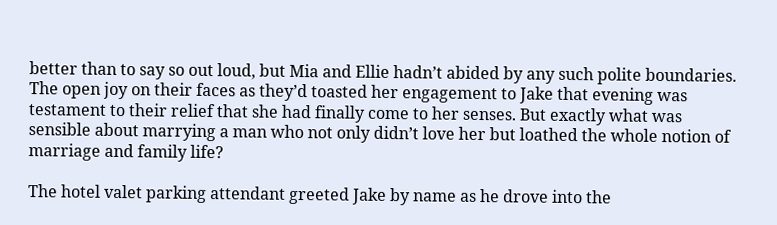better than to say so out loud, but Mia and Ellie hadn’t abided by any such polite boundaries. The open joy on their faces as they’d toasted her engagement to Jake that evening was testament to their relief that she had finally come to her senses. But exactly what was sensible about marrying a man who not only didn’t love her but loathed the whole notion of marriage and family life?

The hotel valet parking attendant greeted Jake by name as he drove into the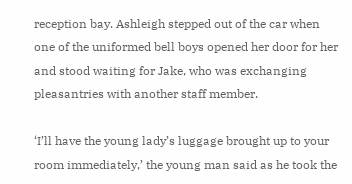reception bay. Ashleigh stepped out of the car when one of the uniformed bell boys opened her door for her and stood waiting for Jake, who was exchanging pleasantries with another staff member.

‘I’ll have the young lady’s luggage brought up to your room immediately,’ the young man said as he took the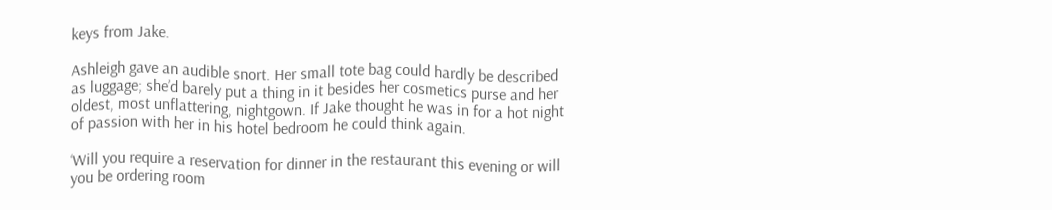keys from Jake.

Ashleigh gave an audible snort. Her small tote bag could hardly be described as luggage; she’d barely put a thing in it besides her cosmetics purse and her oldest, most unflattering, nightgown. If Jake thought he was in for a hot night of passion with her in his hotel bedroom he could think again.

‘Will you require a reservation for dinner in the restaurant this evening or will you be ordering room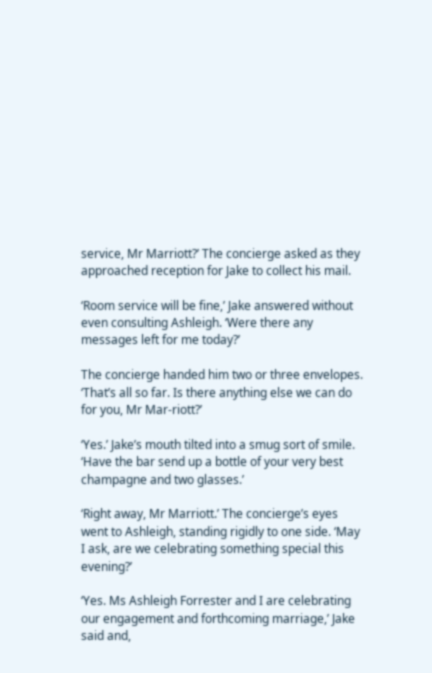service, Mr Marriott?’ The concierge asked as they approached reception for Jake to collect his mail.

‘Room service will be fine,’ Jake answered without even consulting Ashleigh. ‘Were there any messages left for me today?’

The concierge handed him two or three envelopes. ‘That’s all so far. Is there anything else we can do for you, Mr Mar-riott?’

‘Yes.’ Jake’s mouth tilted into a smug sort of smile. ‘Have the bar send up a bottle of your very best champagne and two glasses.’

‘Right away, Mr Marriott.’ The concierge’s eyes went to Ashleigh, standing rigidly to one side. ‘May I ask, are we celebrating something special this evening?’

‘Yes. Ms Ashleigh Forrester and I are celebrating our engagement and forthcoming marriage,’ Jake said and,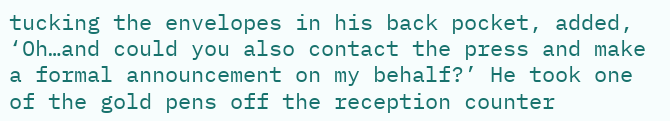tucking the envelopes in his back pocket, added, ‘Oh…and could you also contact the press and make a formal announcement on my behalf?’ He took one of the gold pens off the reception counter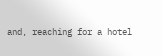and, reaching for a hotel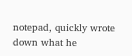notepad, quickly wrote down what he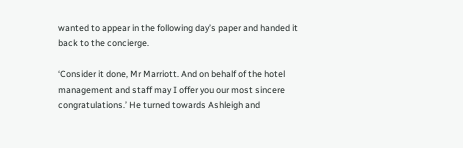wanted to appear in the following day’s paper and handed it back to the concierge.

‘Consider it done, Mr Marriott. And on behalf of the hotel management and staff may I offer you our most sincere congratulations.’ He turned towards Ashleigh and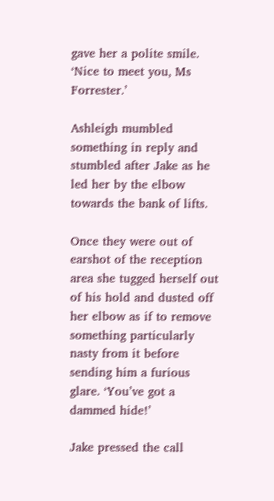gave her a polite smile. ‘Nice to meet you, Ms Forrester.’

Ashleigh mumbled something in reply and stumbled after Jake as he led her by the elbow towards the bank of lifts.

Once they were out of earshot of the reception area she tugged herself out of his hold and dusted off her elbow as if to remove something particularly nasty from it before sending him a furious glare. ‘You’ve got a dammed hide!’

Jake pressed the call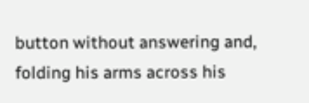button without answering and, folding his arms across his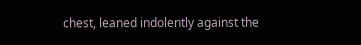chest, leaned indolently against the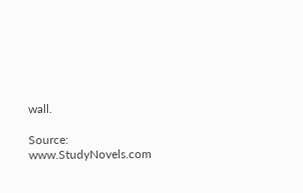wall.

Source: www.StudyNovels.com